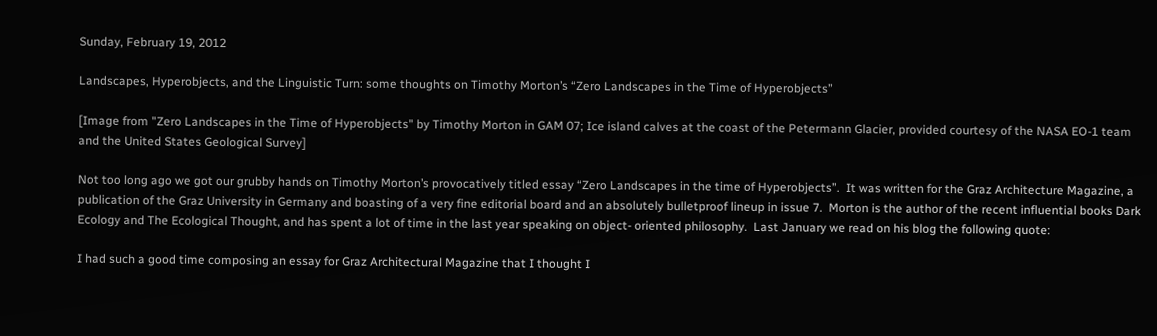Sunday, February 19, 2012

Landscapes, Hyperobjects, and the Linguistic Turn: some thoughts on Timothy Morton’s “Zero Landscapes in the Time of Hyperobjects”

[Image from "Zero Landscapes in the Time of Hyperobjects" by Timothy Morton in GAM 07; Ice island calves at the coast of the Petermann Glacier, provided courtesy of the NASA EO-1 team and the United States Geological Survey]

Not too long ago we got our grubby hands on Timothy Morton’s provocatively titled essay “Zero Landscapes in the time of Hyperobjects”.  It was written for the Graz Architecture Magazine, a publication of the Graz University in Germany and boasting of a very fine editorial board and an absolutely bulletproof lineup in issue 7.  Morton is the author of the recent influential books Dark Ecology and The Ecological Thought, and has spent a lot of time in the last year speaking on object- oriented philosophy.  Last January we read on his blog the following quote:

I had such a good time composing an essay for Graz Architectural Magazine that I thought I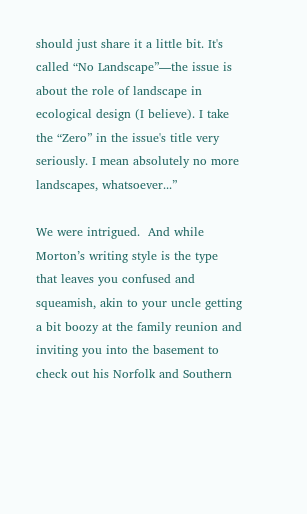should just share it a little bit. It's called “No Landscape”—the issue is about the role of landscape in ecological design (I believe). I take the “Zero” in the issue's title very seriously. I mean absolutely no more landscapes, whatsoever...”

We were intrigued.  And while Morton’s writing style is the type that leaves you confused and squeamish, akin to your uncle getting a bit boozy at the family reunion and inviting you into the basement to check out his Norfolk and Southern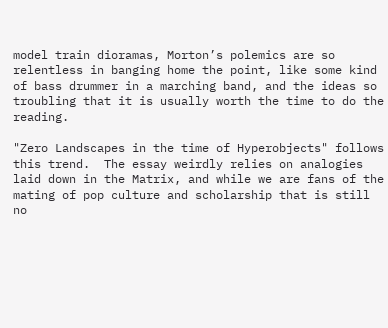model train dioramas, Morton’s polemics are so relentless in banging home the point, like some kind of bass drummer in a marching band, and the ideas so troubling that it is usually worth the time to do the reading.

"Zero Landscapes in the time of Hyperobjects" follows this trend.  The essay weirdly relies on analogies laid down in the Matrix, and while we are fans of the mating of pop culture and scholarship that is still no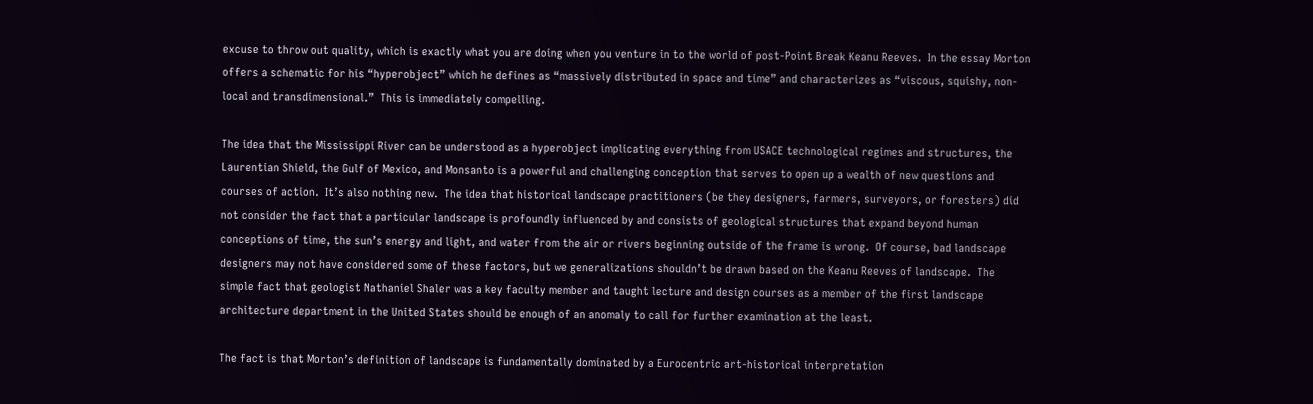excuse to throw out quality, which is exactly what you are doing when you venture in to the world of post-Point Break Keanu Reeves.  In the essay Morton offers a schematic for his “hyperobject” which he defines as “massively distributed in space and time” and characterizes as “viscous, squishy, non-local and transdimensional.”  This is immediately compelling.

The idea that the Mississippi River can be understood as a hyperobject implicating everything from USACE technological regimes and structures, the Laurentian Shield, the Gulf of Mexico, and Monsanto is a powerful and challenging conception that serves to open up a wealth of new questions and courses of action.  It’s also nothing new.  The idea that historical landscape practitioners (be they designers, farmers, surveyors, or foresters) did not consider the fact that a particular landscape is profoundly influenced by and consists of geological structures that expand beyond human conceptions of time, the sun’s energy and light, and water from the air or rivers beginning outside of the frame is wrong.  Of course, bad landscape designers may not have considered some of these factors, but we generalizations shouldn’t be drawn based on the Keanu Reeves of landscape.  The simple fact that geologist Nathaniel Shaler was a key faculty member and taught lecture and design courses as a member of the first landscape architecture department in the United States should be enough of an anomaly to call for further examination at the least.

The fact is that Morton’s definition of landscape is fundamentally dominated by a Eurocentric art-historical interpretation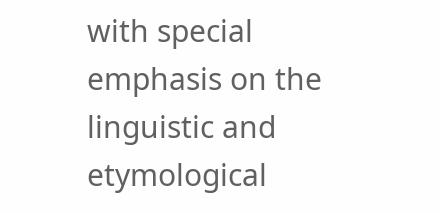with special emphasis on the linguistic and etymological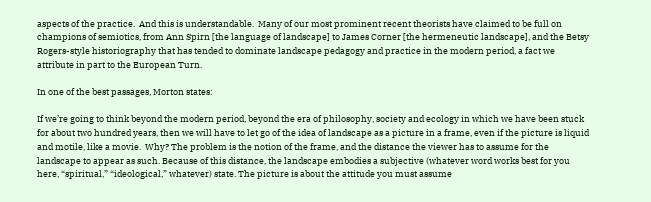aspects of the practice.  And this is understandable.  Many of our most prominent recent theorists have claimed to be full on champions of semiotics, from Ann Spirn [the language of landscape] to James Corner [the hermeneutic landscape], and the Betsy Rogers-style historiography that has tended to dominate landscape pedagogy and practice in the modern period, a fact we attribute in part to the European Turn.

In one of the best passages, Morton states:

If we’re going to think beyond the modern period, beyond the era of philosophy, society and ecology in which we have been stuck for about two hundred years, then we will have to let go of the idea of landscape as a picture in a frame, even if the picture is liquid and motile, like a movie.  Why? The problem is the notion of the frame, and the distance the viewer has to assume for the landscape to appear as such. Because of this distance, the landscape embodies a subjective (whatever word works best for you here, “spiritual,” “ideological,” whatever) state. The picture is about the attitude you must assume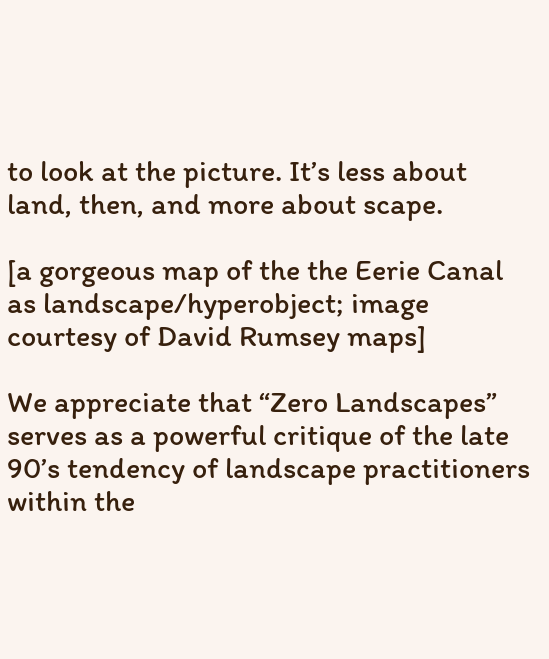to look at the picture. It’s less about land, then, and more about scape.

[a gorgeous map of the the Eerie Canal as landscape/hyperobject; image courtesy of David Rumsey maps]

We appreciate that “Zero Landscapes” serves as a powerful critique of the late 90’s tendency of landscape practitioners within the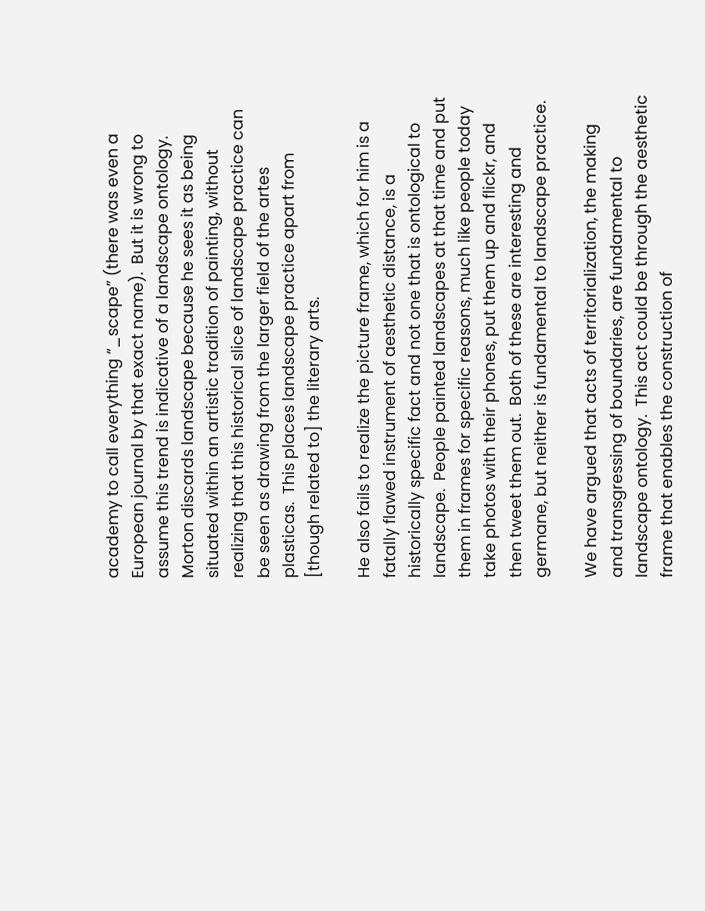academy to call everything “_scape” (there was even a European journal by that exact name).  But it is wrong to assume this trend is indicative of a landscape ontology.  Morton discards landscape because he sees it as being situated within an artistic tradition of painting, without realizing that this historical slice of landscape practice can be seen as drawing from the larger field of the artes plasticas.  This places landscape practice apart from [though related to] the literary arts.

He also fails to realize the picture frame, which for him is a fatally flawed instrument of aesthetic distance, is a historically specific fact and not one that is ontological to landscape.  People painted landscapes at that time and put them in frames for specific reasons, much like people today take photos with their phones, put them up and flickr, and then tweet them out.  Both of these are interesting and germane, but neither is fundamental to landscape practice.

We have argued that acts of territorialization, the making and transgressing of boundaries, are fundamental to landscape ontology.  This act could be through the aesthetic frame that enables the construction of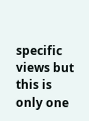specific views but this is only one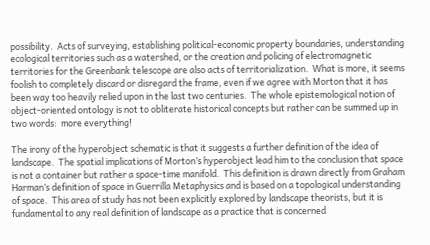possibility.  Acts of surveying, establishing political-economic property boundaries, understanding ecological territories such as a watershed, or the creation and policing of electromagnetic territories for the Greenbank telescope are also acts of territorialization.  What is more, it seems foolish to completely discard or disregard the frame, even if we agree with Morton that it has been way too heavily relied upon in the last two centuries.  The whole epistemological notion of object-oriented ontology is not to obliterate historical concepts but rather can be summed up in two words:  more everything!

The irony of the hyperobject schematic is that it suggests a further definition of the idea of landscape.  The spatial implications of Morton’s hyperobject lead him to the conclusion that space is not a container but rather a space-time manifold.  This definition is drawn directly from Graham Harman’s definition of space in Guerrilla Metaphysics and is based on a topological understanding of space.  This area of study has not been explicitly explored by landscape theorists, but it is fundamental to any real definition of landscape as a practice that is concerned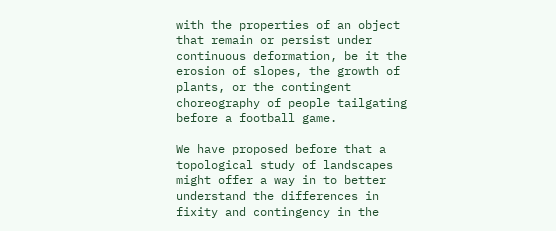with the properties of an object that remain or persist under continuous deformation, be it the erosion of slopes, the growth of plants, or the contingent choreography of people tailgating before a football game.

We have proposed before that a topological study of landscapes might offer a way in to better understand the differences in fixity and contingency in the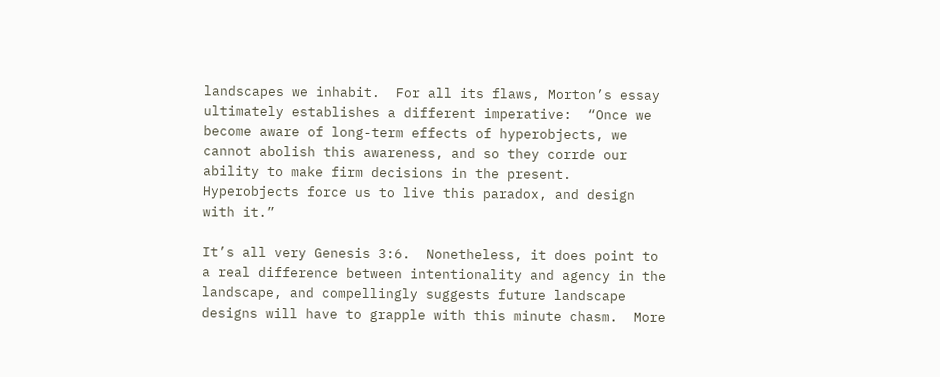landscapes we inhabit.  For all its flaws, Morton’s essay ultimately establishes a different imperative:  “Once we become aware of long-term effects of hyperobjects, we cannot abolish this awareness, and so they corrde our ability to make firm decisions in the present.  Hyperobjects force us to live this paradox, and design with it.”

It’s all very Genesis 3:6.  Nonetheless, it does point to a real difference between intentionality and agency in the landscape, and compellingly suggests future landscape designs will have to grapple with this minute chasm.  More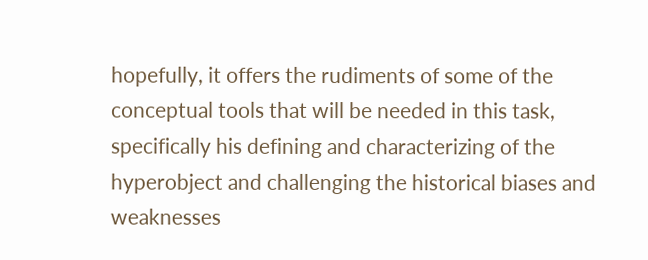hopefully, it offers the rudiments of some of the conceptual tools that will be needed in this task, specifically his defining and characterizing of the hyperobject and challenging the historical biases and weaknesses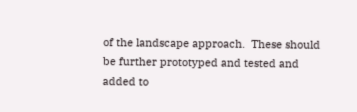of the landscape approach.  These should be further prototyped and tested and added to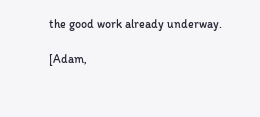the good work already underway.

[Adam,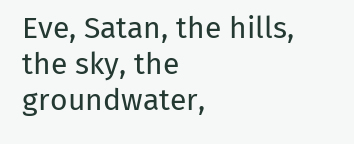Eve, Satan, the hills, the sky, the groundwater,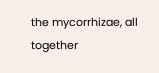the mycorrhizae, all together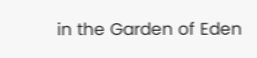in the Garden of Eden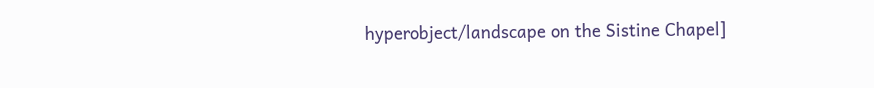hyperobject/landscape on the Sistine Chapel]